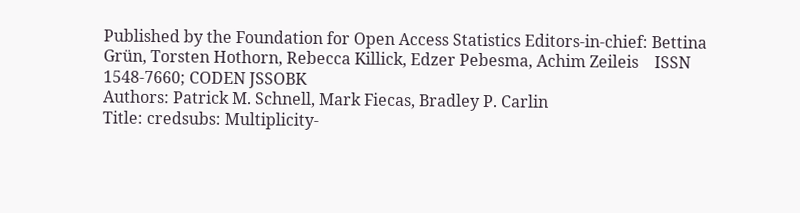Published by the Foundation for Open Access Statistics Editors-in-chief: Bettina Grün, Torsten Hothorn, Rebecca Killick, Edzer Pebesma, Achim Zeileis    ISSN 1548-7660; CODEN JSSOBK
Authors: Patrick M. Schnell, Mark Fiecas, Bradley P. Carlin
Title: credsubs: Multiplicity-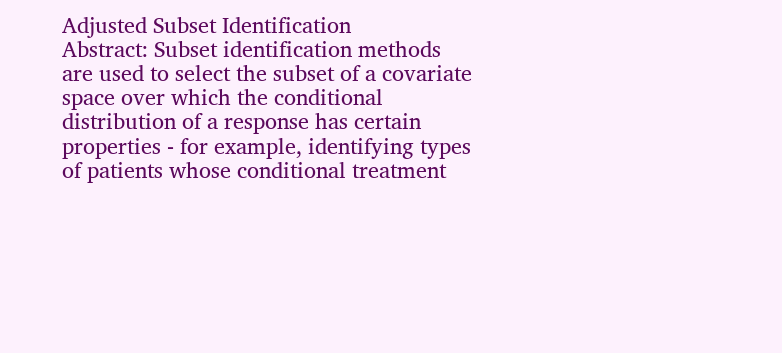Adjusted Subset Identification
Abstract: Subset identification methods are used to select the subset of a covariate space over which the conditional distribution of a response has certain properties - for example, identifying types of patients whose conditional treatment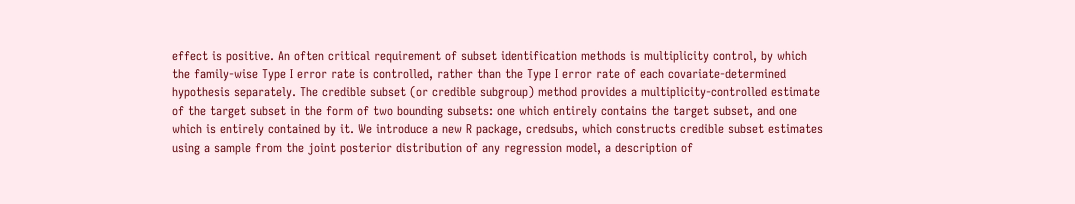effect is positive. An often critical requirement of subset identification methods is multiplicity control, by which the family-wise Type I error rate is controlled, rather than the Type I error rate of each covariate-determined hypothesis separately. The credible subset (or credible subgroup) method provides a multiplicity-controlled estimate of the target subset in the form of two bounding subsets: one which entirely contains the target subset, and one which is entirely contained by it. We introduce a new R package, credsubs, which constructs credible subset estimates using a sample from the joint posterior distribution of any regression model, a description of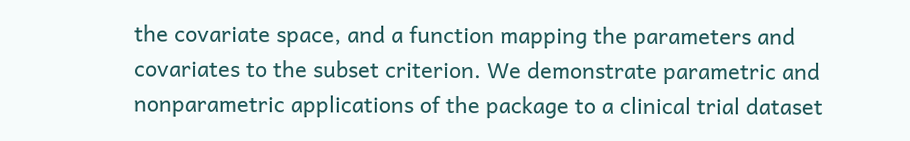the covariate space, and a function mapping the parameters and covariates to the subset criterion. We demonstrate parametric and nonparametric applications of the package to a clinical trial dataset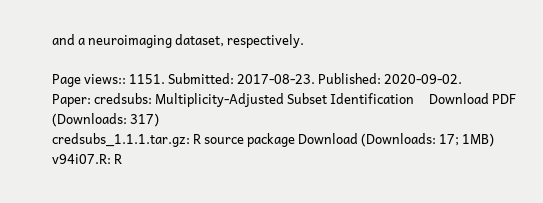and a neuroimaging dataset, respectively.

Page views:: 1151. Submitted: 2017-08-23. Published: 2020-09-02.
Paper: credsubs: Multiplicity-Adjusted Subset Identification     Download PDF (Downloads: 317)
credsubs_1.1.1.tar.gz: R source package Download (Downloads: 17; 1MB)
v94i07.R: R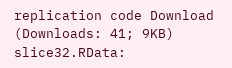replication code Download (Downloads: 41; 9KB)
slice32.RData: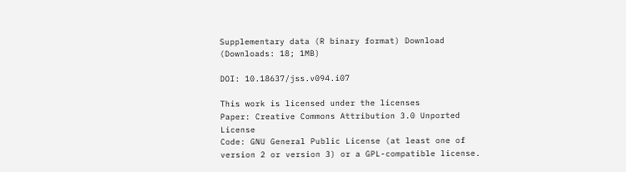Supplementary data (R binary format) Download (Downloads: 18; 1MB)

DOI: 10.18637/jss.v094.i07

This work is licensed under the licenses
Paper: Creative Commons Attribution 3.0 Unported License
Code: GNU General Public License (at least one of version 2 or version 3) or a GPL-compatible license.